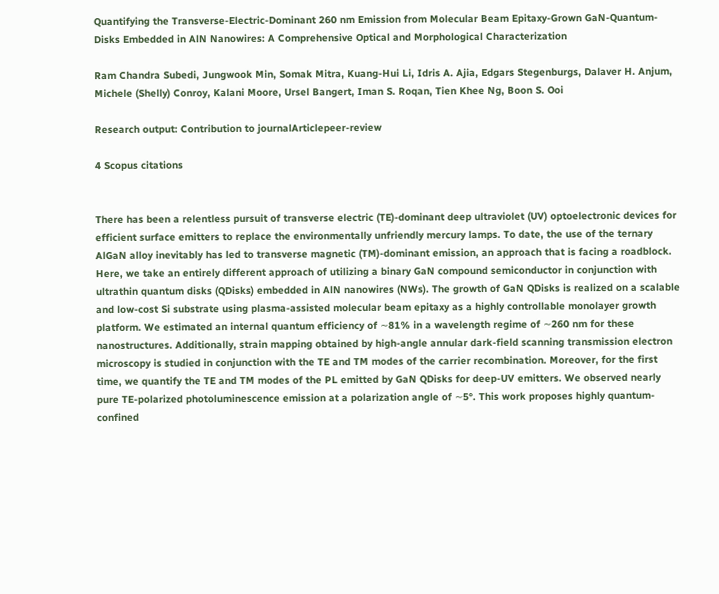Quantifying the Transverse-Electric-Dominant 260 nm Emission from Molecular Beam Epitaxy-Grown GaN-Quantum-Disks Embedded in AlN Nanowires: A Comprehensive Optical and Morphological Characterization

Ram Chandra Subedi, Jungwook Min, Somak Mitra, Kuang-Hui Li, Idris A. Ajia, Edgars Stegenburgs, Dalaver H. Anjum, Michele (Shelly) Conroy, Kalani Moore, Ursel Bangert, Iman S. Roqan, Tien Khee Ng, Boon S. Ooi

Research output: Contribution to journalArticlepeer-review

4 Scopus citations


There has been a relentless pursuit of transverse electric (TE)-dominant deep ultraviolet (UV) optoelectronic devices for efficient surface emitters to replace the environmentally unfriendly mercury lamps. To date, the use of the ternary AlGaN alloy inevitably has led to transverse magnetic (TM)-dominant emission, an approach that is facing a roadblock. Here, we take an entirely different approach of utilizing a binary GaN compound semiconductor in conjunction with ultrathin quantum disks (QDisks) embedded in AlN nanowires (NWs). The growth of GaN QDisks is realized on a scalable and low-cost Si substrate using plasma-assisted molecular beam epitaxy as a highly controllable monolayer growth platform. We estimated an internal quantum efficiency of ∼81% in a wavelength regime of ∼260 nm for these nanostructures. Additionally, strain mapping obtained by high-angle annular dark-field scanning transmission electron microscopy is studied in conjunction with the TE and TM modes of the carrier recombination. Moreover, for the first time, we quantify the TE and TM modes of the PL emitted by GaN QDisks for deep-UV emitters. We observed nearly pure TE-polarized photoluminescence emission at a polarization angle of ∼5°. This work proposes highly quantum-confined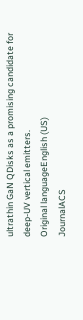ultrathin GaN QDisks as a promising candidate for deep-UV vertical emitters.
Original languageEnglish (US)
JournalACS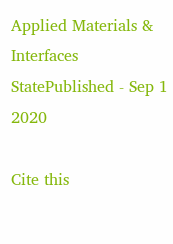Applied Materials & Interfaces
StatePublished - Sep 1 2020

Cite this